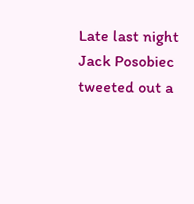Late last night Jack Posobiec tweeted out a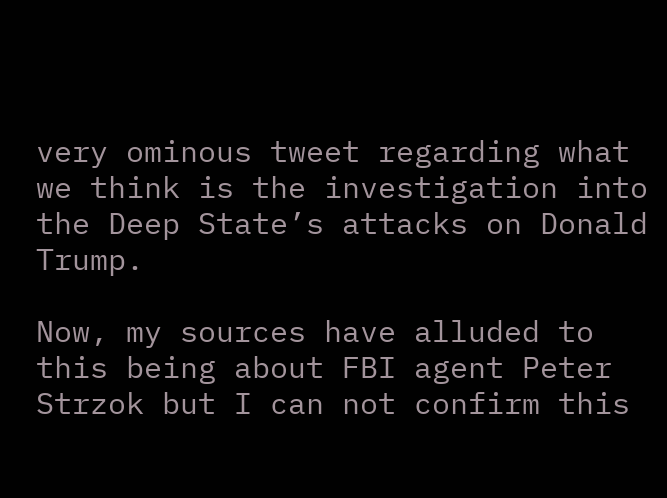very ominous tweet regarding what we think is the investigation into the Deep State’s attacks on Donald Trump.

Now, my sources have alluded to this being about FBI agent Peter Strzok but I can not confirm this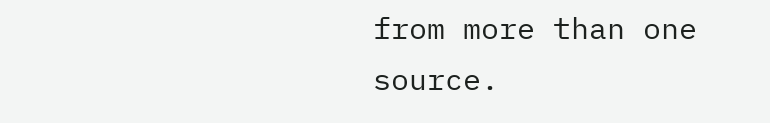from more than one source.